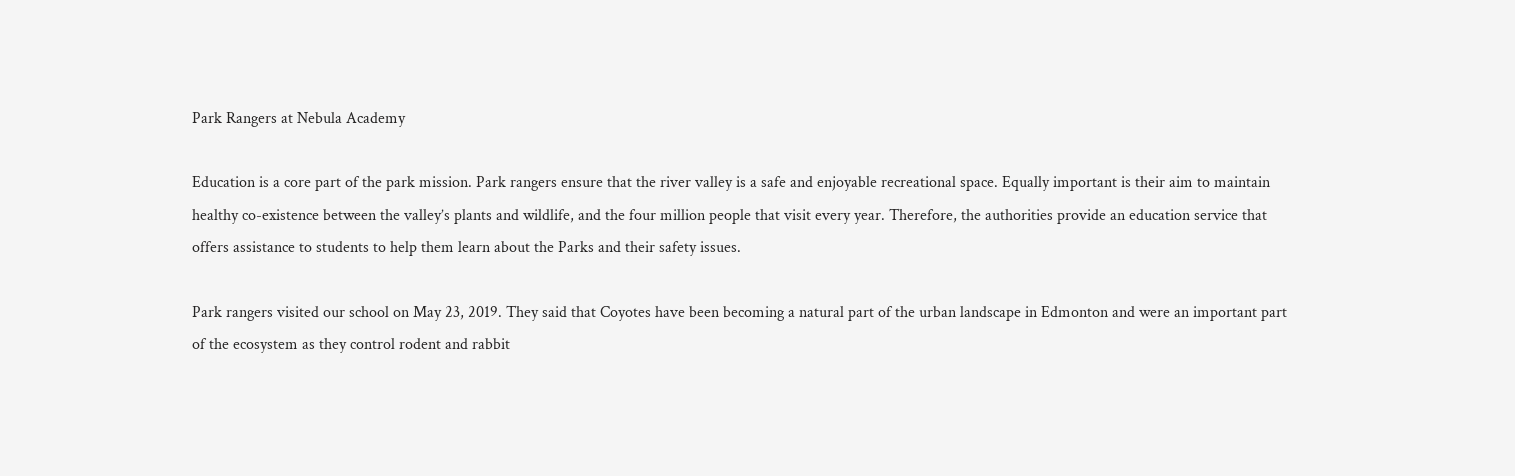Park Rangers at Nebula Academy

Education is a core part of the park mission. Park rangers ensure that the river valley is a safe and enjoyable recreational space. Equally important is their aim to maintain healthy co-existence between the valley’s plants and wildlife, and the four million people that visit every year. Therefore, the authorities provide an education service that offers assistance to students to help them learn about the Parks and their safety issues.

Park rangers visited our school on May 23, 2019. They said that Coyotes have been becoming a natural part of the urban landscape in Edmonton and were an important part of the ecosystem as they control rodent and rabbit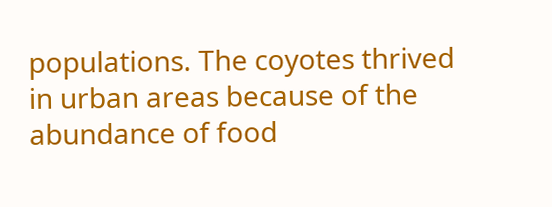populations. The coyotes thrived in urban areas because of the abundance of food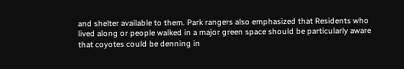and shelter available to them. Park rangers also emphasized that Residents who lived along or people walked in a major green space should be particularly aware that coyotes could be denning in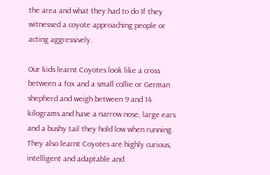the area and what they had to do If they witnessed a coyote approaching people or acting aggressively.

Our kids learnt Coyotes look like a cross between a fox and a small collie or German shepherd and weigh between 9 and 14 kilograms and have a narrow nose, large ears and a bushy tail they hold low when running. They also learnt Coyotes are highly curious, intelligent and adaptable and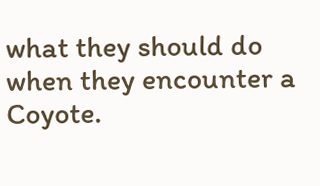what they should do when they encounter a Coyote.